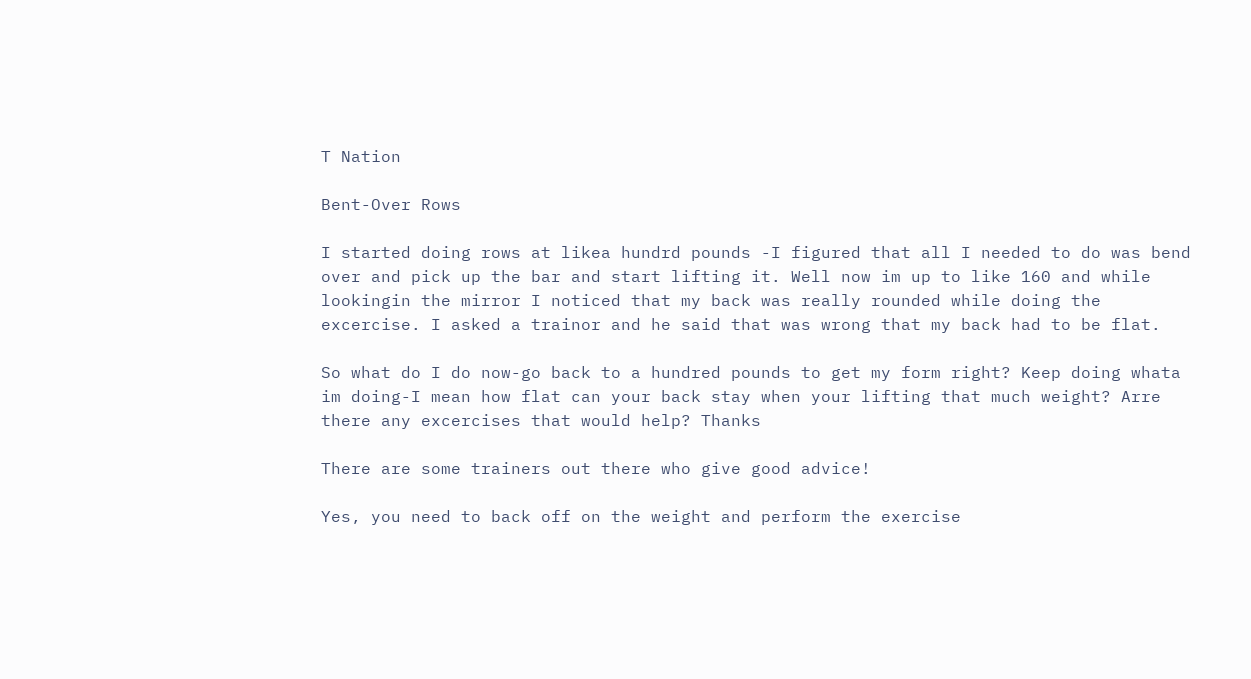T Nation

Bent-Over Rows

I started doing rows at likea hundrd pounds -I figured that all I needed to do was bend over and pick up the bar and start lifting it. Well now im up to like 160 and while lookingin the mirror I noticed that my back was really rounded while doing the excercise. I asked a trainor and he said that was wrong that my back had to be flat.

So what do I do now-go back to a hundred pounds to get my form right? Keep doing whata im doing-I mean how flat can your back stay when your lifting that much weight? Arre there any excercises that would help? Thanks

There are some trainers out there who give good advice!

Yes, you need to back off on the weight and perform the exercise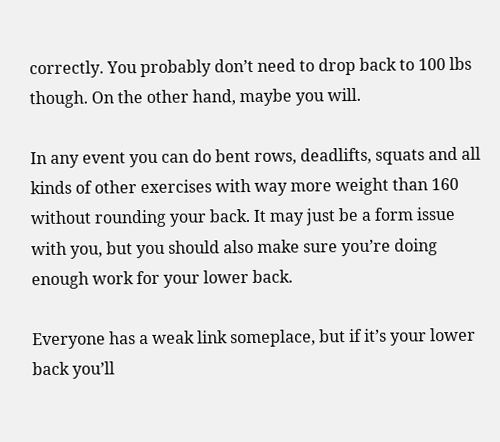correctly. You probably don’t need to drop back to 100 lbs though. On the other hand, maybe you will.

In any event you can do bent rows, deadlifts, squats and all kinds of other exercises with way more weight than 160 without rounding your back. It may just be a form issue with you, but you should also make sure you’re doing enough work for your lower back.

Everyone has a weak link someplace, but if it’s your lower back you’ll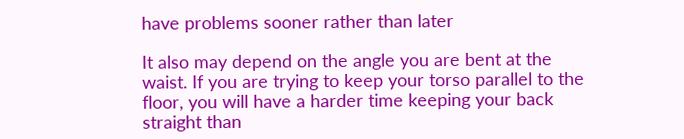have problems sooner rather than later

It also may depend on the angle you are bent at the waist. If you are trying to keep your torso parallel to the floor, you will have a harder time keeping your back straight than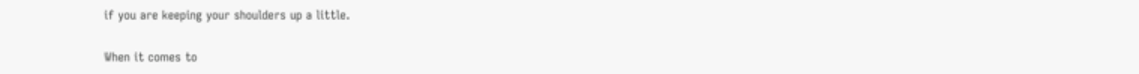if you are keeping your shoulders up a little.

When it comes to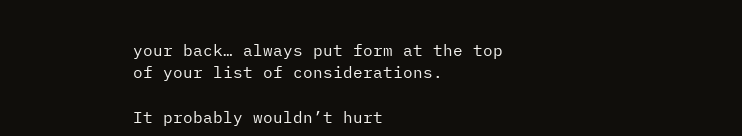your back… always put form at the top of your list of considerations.

It probably wouldn’t hurt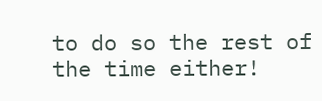to do so the rest of the time either!